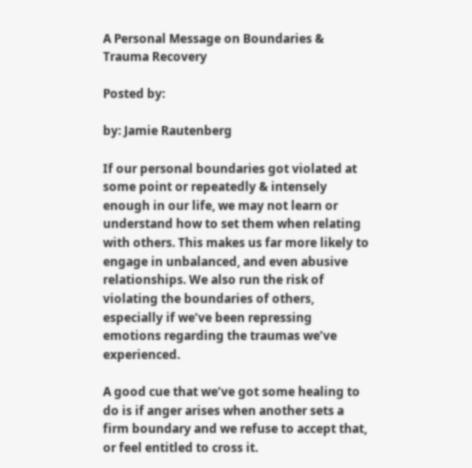A Personal Message on Boundaries & Trauma Recovery

Posted by:

by: Jamie Rautenberg

If our personal boundaries got violated at some point or repeatedly & intensely enough in our life, we may not learn or understand how to set them when relating with others. This makes us far more likely to engage in unbalanced, and even abusive relationships. We also run the risk of violating the boundaries of others, especially if we’ve been repressing emotions regarding the traumas we’ve experienced.

A good cue that we’ve got some healing to do is if anger arises when another sets a firm boundary and we refuse to accept that, or feel entitled to cross it.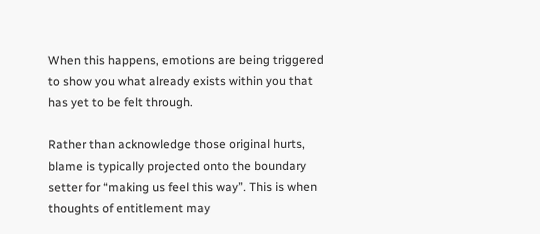When this happens, emotions are being triggered to show you what already exists within you that has yet to be felt through.

Rather than acknowledge those original hurts, blame is typically projected onto the boundary setter for “making us feel this way”. This is when thoughts of entitlement may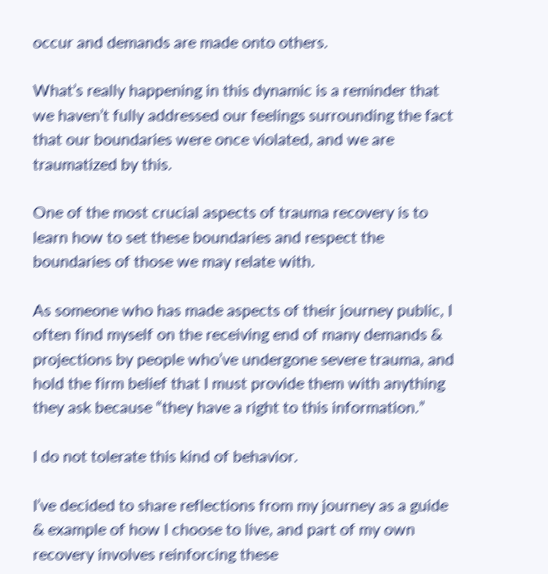occur and demands are made onto others.

What’s really happening in this dynamic is a reminder that we haven’t fully addressed our feelings surrounding the fact that our boundaries were once violated, and we are traumatized by this.

One of the most crucial aspects of trauma recovery is to learn how to set these boundaries and respect the boundaries of those we may relate with.

As someone who has made aspects of their journey public, I often find myself on the receiving end of many demands & projections by people who’ve undergone severe trauma, and hold the firm belief that I must provide them with anything they ask because “they have a right to this information.”

I do not tolerate this kind of behavior.

I’ve decided to share reflections from my journey as a guide & example of how I choose to live, and part of my own recovery involves reinforcing these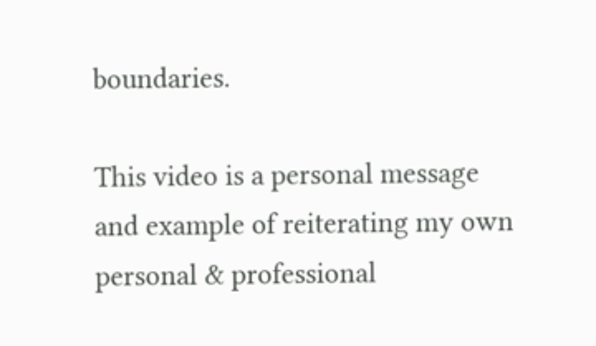boundaries.

This video is a personal message and example of reiterating my own personal & professional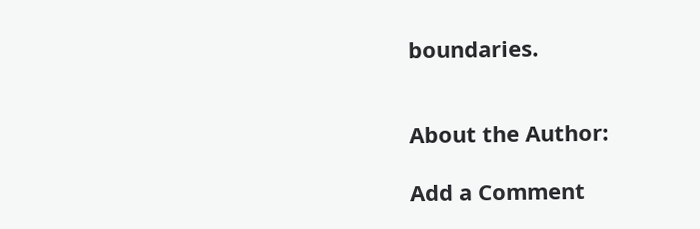boundaries.


About the Author:

Add a Comment